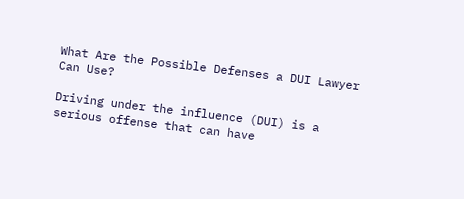What Are the Possible Defenses a DUI Lawyer Can Use?

Driving under the influence (DUI) is a serious offense that can have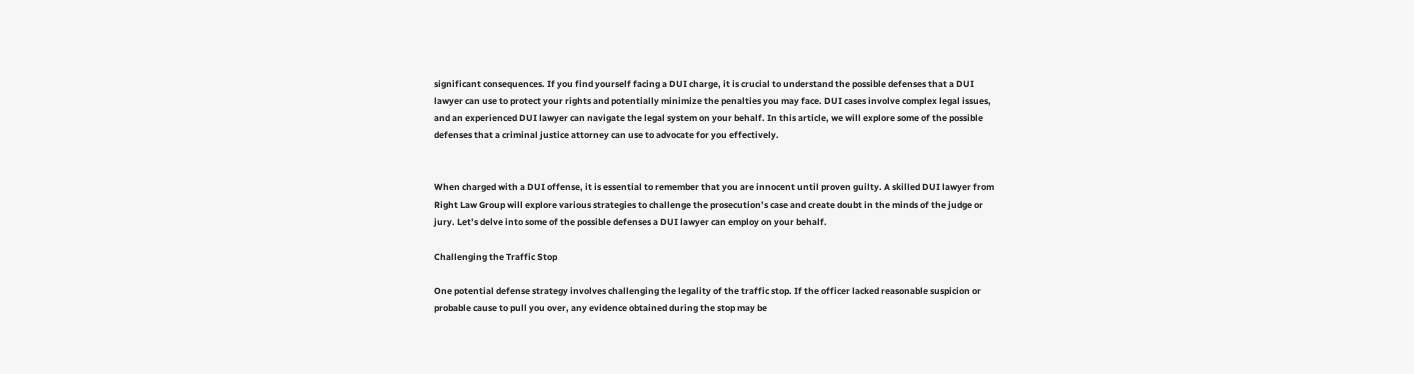significant consequences. If you find yourself facing a DUI charge, it is crucial to understand the possible defenses that a DUI lawyer can use to protect your rights and potentially minimize the penalties you may face. DUI cases involve complex legal issues, and an experienced DUI lawyer can navigate the legal system on your behalf. In this article, we will explore some of the possible defenses that a criminal justice attorney can use to advocate for you effectively.


When charged with a DUI offense, it is essential to remember that you are innocent until proven guilty. A skilled DUI lawyer from Right Law Group will explore various strategies to challenge the prosecution’s case and create doubt in the minds of the judge or jury. Let’s delve into some of the possible defenses a DUI lawyer can employ on your behalf.

Challenging the Traffic Stop

One potential defense strategy involves challenging the legality of the traffic stop. If the officer lacked reasonable suspicion or probable cause to pull you over, any evidence obtained during the stop may be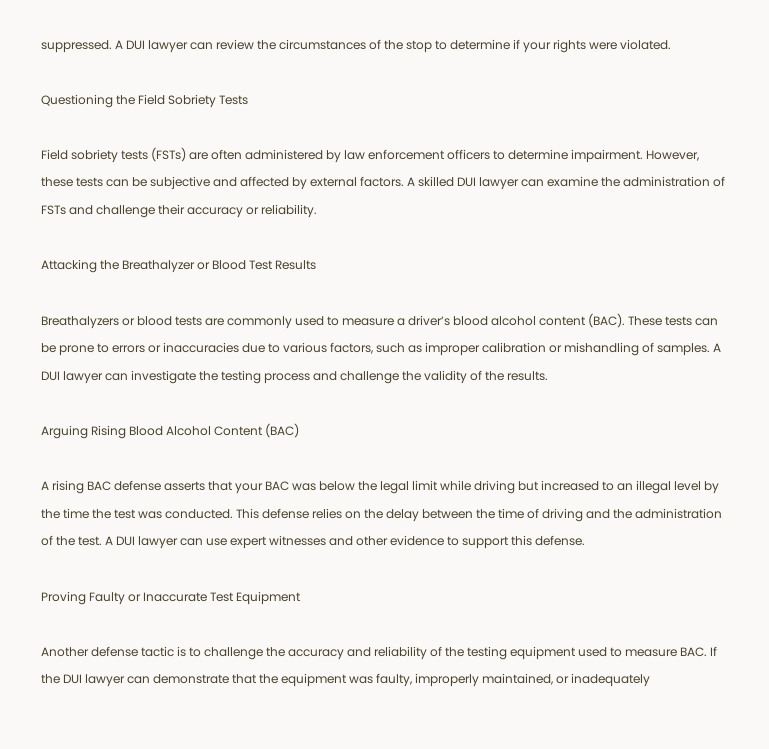suppressed. A DUI lawyer can review the circumstances of the stop to determine if your rights were violated.

Questioning the Field Sobriety Tests

Field sobriety tests (FSTs) are often administered by law enforcement officers to determine impairment. However, these tests can be subjective and affected by external factors. A skilled DUI lawyer can examine the administration of FSTs and challenge their accuracy or reliability.

Attacking the Breathalyzer or Blood Test Results

Breathalyzers or blood tests are commonly used to measure a driver’s blood alcohol content (BAC). These tests can be prone to errors or inaccuracies due to various factors, such as improper calibration or mishandling of samples. A DUI lawyer can investigate the testing process and challenge the validity of the results.

Arguing Rising Blood Alcohol Content (BAC)

A rising BAC defense asserts that your BAC was below the legal limit while driving but increased to an illegal level by the time the test was conducted. This defense relies on the delay between the time of driving and the administration of the test. A DUI lawyer can use expert witnesses and other evidence to support this defense.

Proving Faulty or Inaccurate Test Equipment

Another defense tactic is to challenge the accuracy and reliability of the testing equipment used to measure BAC. If the DUI lawyer can demonstrate that the equipment was faulty, improperly maintained, or inadequately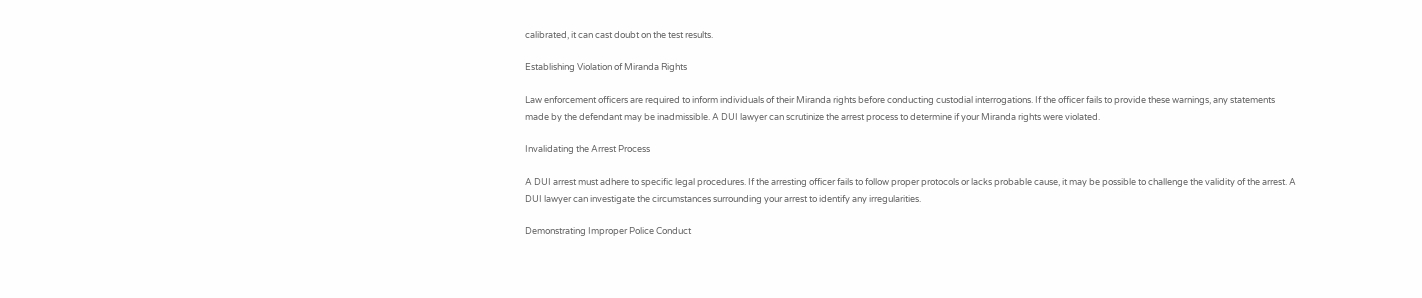calibrated, it can cast doubt on the test results.

Establishing Violation of Miranda Rights

Law enforcement officers are required to inform individuals of their Miranda rights before conducting custodial interrogations. If the officer fails to provide these warnings, any statements made by the defendant may be inadmissible. A DUI lawyer can scrutinize the arrest process to determine if your Miranda rights were violated.

Invalidating the Arrest Process

A DUI arrest must adhere to specific legal procedures. If the arresting officer fails to follow proper protocols or lacks probable cause, it may be possible to challenge the validity of the arrest. A DUI lawyer can investigate the circumstances surrounding your arrest to identify any irregularities.

Demonstrating Improper Police Conduct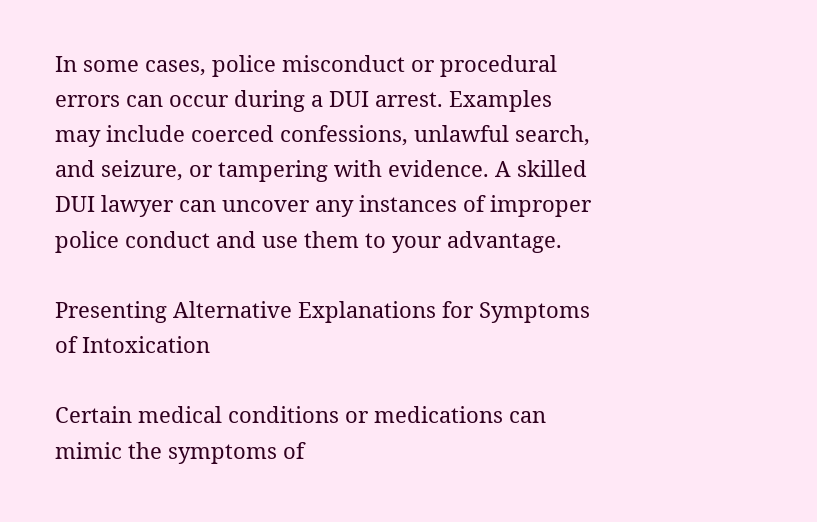In some cases, police misconduct or procedural errors can occur during a DUI arrest. Examples may include coerced confessions, unlawful search, and seizure, or tampering with evidence. A skilled DUI lawyer can uncover any instances of improper police conduct and use them to your advantage.

Presenting Alternative Explanations for Symptoms of Intoxication

Certain medical conditions or medications can mimic the symptoms of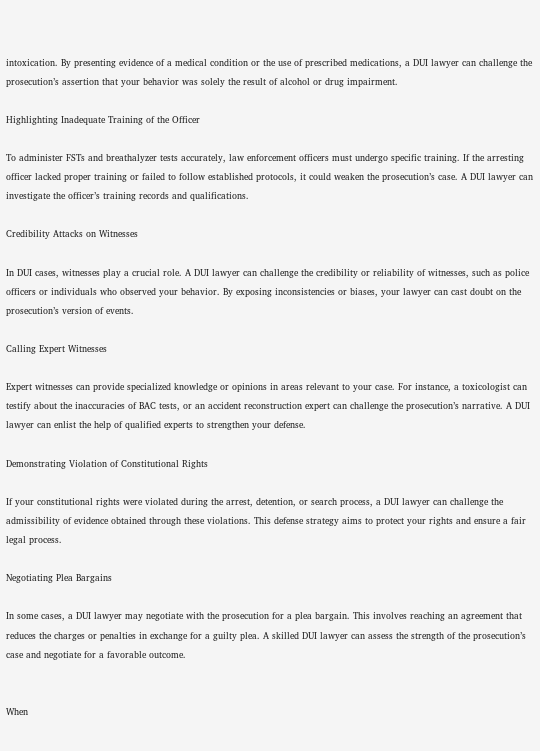intoxication. By presenting evidence of a medical condition or the use of prescribed medications, a DUI lawyer can challenge the prosecution’s assertion that your behavior was solely the result of alcohol or drug impairment.

Highlighting Inadequate Training of the Officer

To administer FSTs and breathalyzer tests accurately, law enforcement officers must undergo specific training. If the arresting officer lacked proper training or failed to follow established protocols, it could weaken the prosecution’s case. A DUI lawyer can investigate the officer’s training records and qualifications.

Credibility Attacks on Witnesses

In DUI cases, witnesses play a crucial role. A DUI lawyer can challenge the credibility or reliability of witnesses, such as police officers or individuals who observed your behavior. By exposing inconsistencies or biases, your lawyer can cast doubt on the prosecution’s version of events.

Calling Expert Witnesses

Expert witnesses can provide specialized knowledge or opinions in areas relevant to your case. For instance, a toxicologist can testify about the inaccuracies of BAC tests, or an accident reconstruction expert can challenge the prosecution’s narrative. A DUI lawyer can enlist the help of qualified experts to strengthen your defense.

Demonstrating Violation of Constitutional Rights

If your constitutional rights were violated during the arrest, detention, or search process, a DUI lawyer can challenge the admissibility of evidence obtained through these violations. This defense strategy aims to protect your rights and ensure a fair legal process.

Negotiating Plea Bargains

In some cases, a DUI lawyer may negotiate with the prosecution for a plea bargain. This involves reaching an agreement that reduces the charges or penalties in exchange for a guilty plea. A skilled DUI lawyer can assess the strength of the prosecution’s case and negotiate for a favorable outcome.


When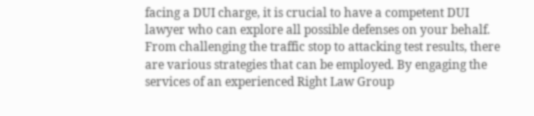facing a DUI charge, it is crucial to have a competent DUI lawyer who can explore all possible defenses on your behalf. From challenging the traffic stop to attacking test results, there are various strategies that can be employed. By engaging the services of an experienced Right Law Group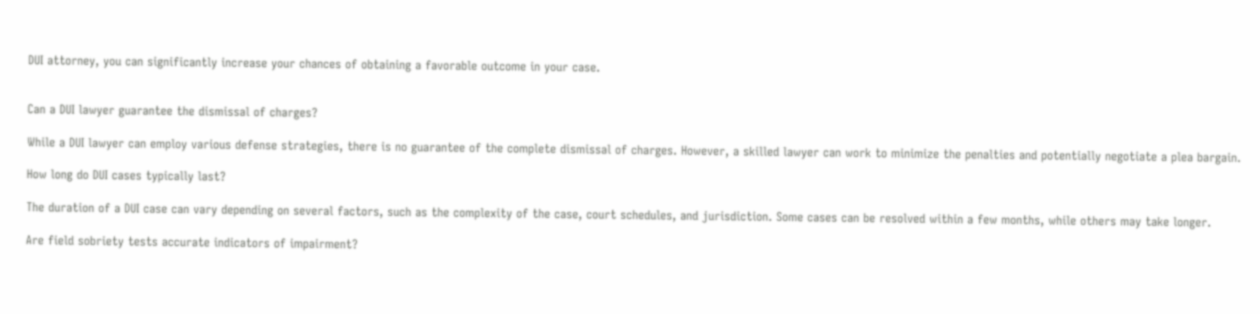DUI attorney, you can significantly increase your chances of obtaining a favorable outcome in your case.


Can a DUI lawyer guarantee the dismissal of charges?

While a DUI lawyer can employ various defense strategies, there is no guarantee of the complete dismissal of charges. However, a skilled lawyer can work to minimize the penalties and potentially negotiate a plea bargain.

How long do DUI cases typically last?

The duration of a DUI case can vary depending on several factors, such as the complexity of the case, court schedules, and jurisdiction. Some cases can be resolved within a few months, while others may take longer.

Are field sobriety tests accurate indicators of impairment?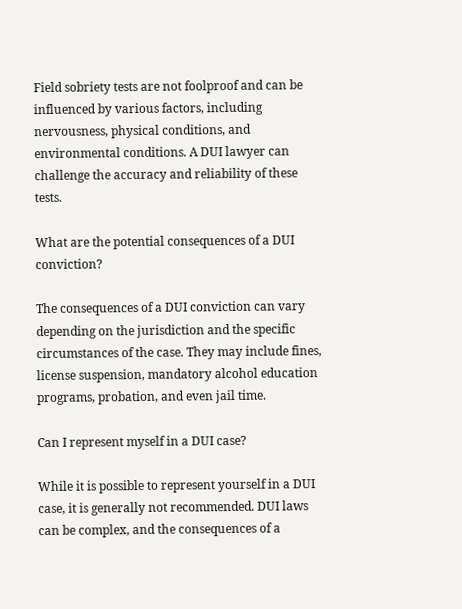Field sobriety tests are not foolproof and can be influenced by various factors, including nervousness, physical conditions, and environmental conditions. A DUI lawyer can challenge the accuracy and reliability of these tests.

What are the potential consequences of a DUI conviction?

The consequences of a DUI conviction can vary depending on the jurisdiction and the specific circumstances of the case. They may include fines, license suspension, mandatory alcohol education programs, probation, and even jail time.

Can I represent myself in a DUI case?

While it is possible to represent yourself in a DUI case, it is generally not recommended. DUI laws can be complex, and the consequences of a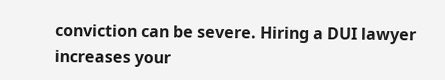conviction can be severe. Hiring a DUI lawyer increases your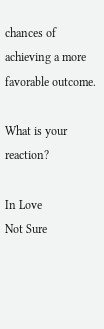chances of achieving a more favorable outcome.

What is your reaction?

In Love
Not Sure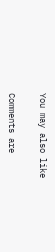You may also like

Comments are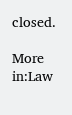closed.

More in:Law